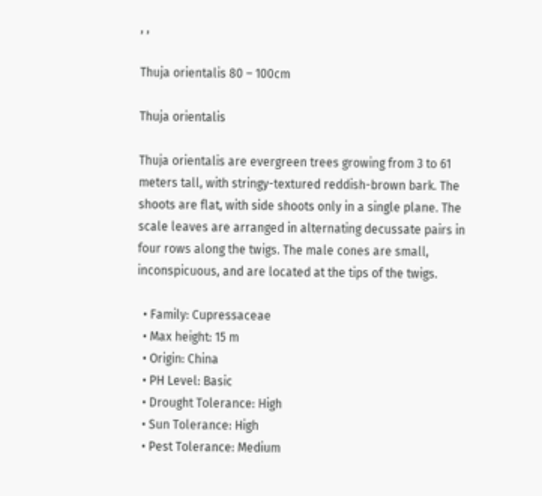, ,

Thuja orientalis 80 – 100cm

Thuja orientalis

Thuja orientalis are evergreen trees growing from 3 to 61 meters tall, with stringy-textured reddish-brown bark. The shoots are flat, with side shoots only in a single plane. The scale leaves are arranged in alternating decussate pairs in four rows along the twigs. The male cones are small, inconspicuous, and are located at the tips of the twigs.

  • Family: Cupressaceae
  • Max height: 15 m
  • Origin: China
  • PH Level: Basic
  • Drought Tolerance: High
  • Sun Tolerance: High
  • Pest Tolerance: Medium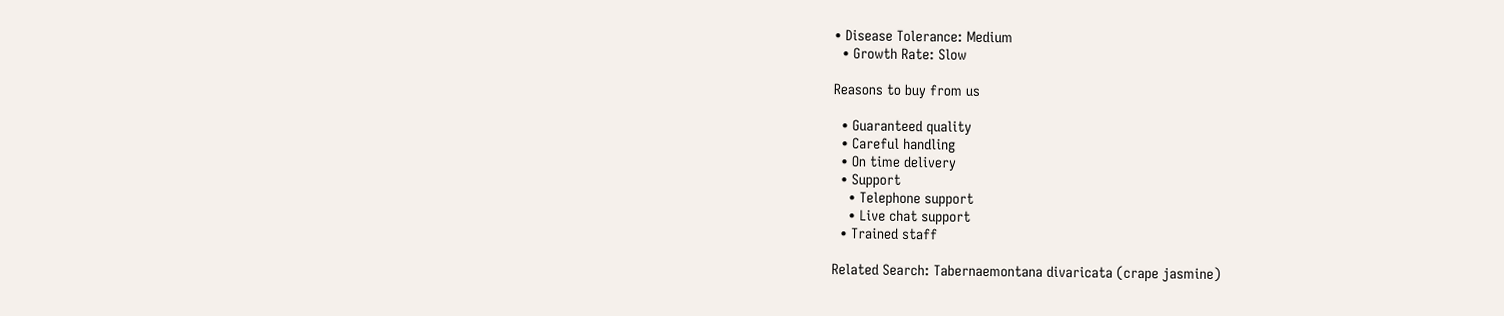• Disease Tolerance: Medium
  • Growth Rate: Slow

Reasons to buy from us

  • Guaranteed quality
  • Careful handling
  • On time delivery
  • Support
    • Telephone support
    • Live chat support
  • Trained staff

Related Search: Tabernaemontana divaricata (crape jasmine)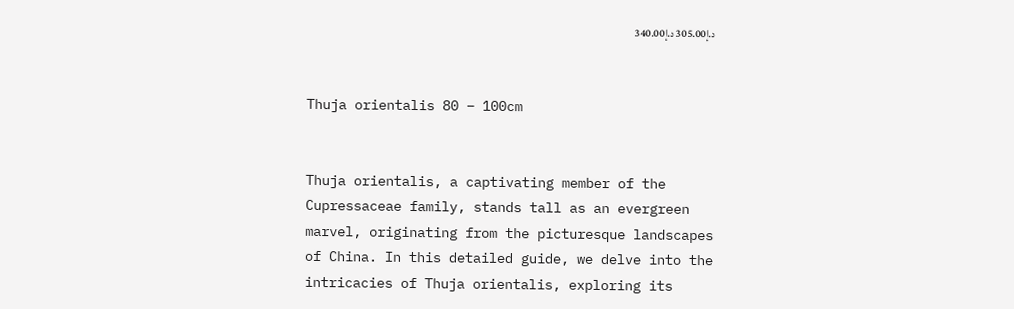د.إ305.00 د.إ340.00


Thuja orientalis 80 – 100cm


Thuja orientalis, a captivating member of the Cupressaceae family, stands tall as an evergreen marvel, originating from the picturesque landscapes of China. In this detailed guide, we delve into the intricacies of Thuja orientalis, exploring its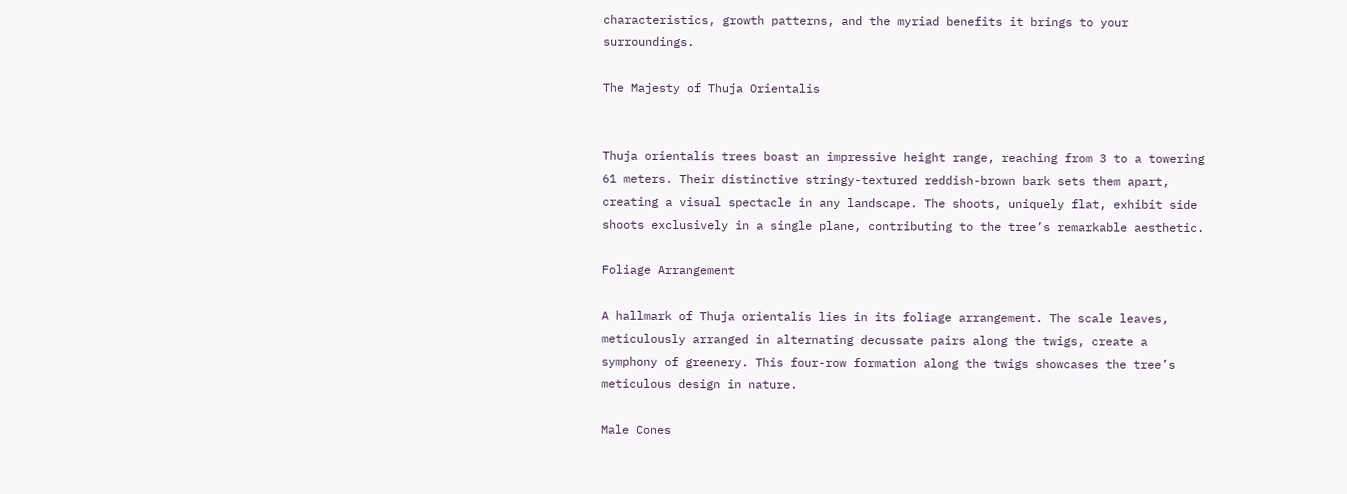characteristics, growth patterns, and the myriad benefits it brings to your surroundings.

The Majesty of Thuja Orientalis


Thuja orientalis trees boast an impressive height range, reaching from 3 to a towering 61 meters. Their distinctive stringy-textured reddish-brown bark sets them apart, creating a visual spectacle in any landscape. The shoots, uniquely flat, exhibit side shoots exclusively in a single plane, contributing to the tree’s remarkable aesthetic.

Foliage Arrangement

A hallmark of Thuja orientalis lies in its foliage arrangement. The scale leaves, meticulously arranged in alternating decussate pairs along the twigs, create a symphony of greenery. This four-row formation along the twigs showcases the tree’s meticulous design in nature.

Male Cones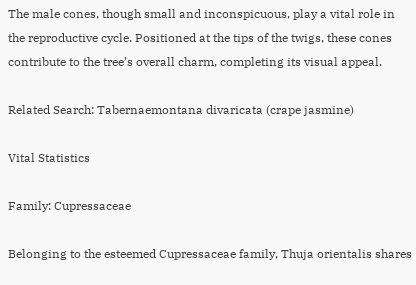The male cones, though small and inconspicuous, play a vital role in the reproductive cycle. Positioned at the tips of the twigs, these cones contribute to the tree’s overall charm, completing its visual appeal.

Related Search: Tabernaemontana divaricata (crape jasmine)

Vital Statistics

Family: Cupressaceae

Belonging to the esteemed Cupressaceae family, Thuja orientalis shares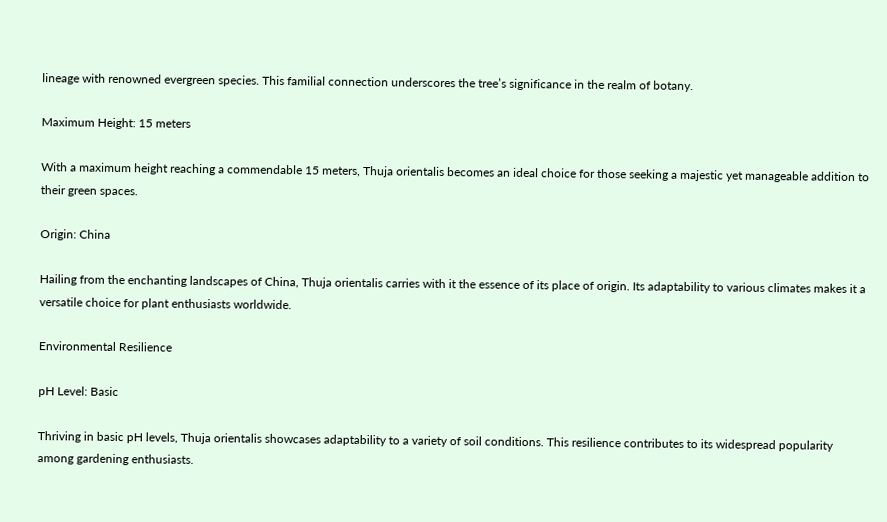lineage with renowned evergreen species. This familial connection underscores the tree’s significance in the realm of botany.

Maximum Height: 15 meters

With a maximum height reaching a commendable 15 meters, Thuja orientalis becomes an ideal choice for those seeking a majestic yet manageable addition to their green spaces.

Origin: China

Hailing from the enchanting landscapes of China, Thuja orientalis carries with it the essence of its place of origin. Its adaptability to various climates makes it a versatile choice for plant enthusiasts worldwide.

Environmental Resilience

pH Level: Basic

Thriving in basic pH levels, Thuja orientalis showcases adaptability to a variety of soil conditions. This resilience contributes to its widespread popularity among gardening enthusiasts.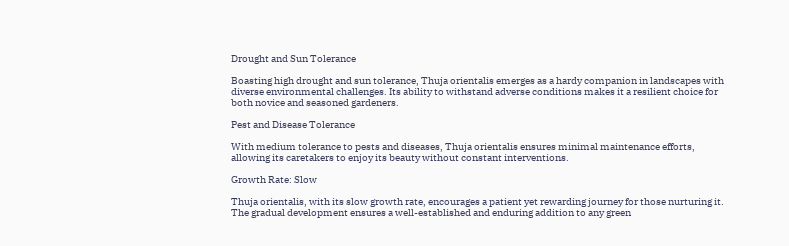Drought and Sun Tolerance

Boasting high drought and sun tolerance, Thuja orientalis emerges as a hardy companion in landscapes with diverse environmental challenges. Its ability to withstand adverse conditions makes it a resilient choice for both novice and seasoned gardeners.

Pest and Disease Tolerance

With medium tolerance to pests and diseases, Thuja orientalis ensures minimal maintenance efforts, allowing its caretakers to enjoy its beauty without constant interventions.

Growth Rate: Slow

Thuja orientalis, with its slow growth rate, encourages a patient yet rewarding journey for those nurturing it. The gradual development ensures a well-established and enduring addition to any green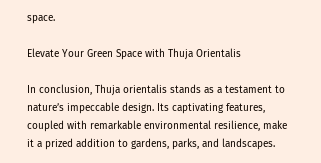space.

Elevate Your Green Space with Thuja Orientalis

In conclusion, Thuja orientalis stands as a testament to nature’s impeccable design. Its captivating features, coupled with remarkable environmental resilience, make it a prized addition to gardens, parks, and landscapes.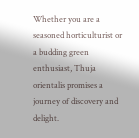Whether you are a seasoned horticulturist or a budding green enthusiast, Thuja orientalis promises a journey of discovery and delight.